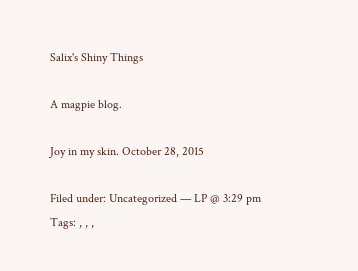Salix's Shiny Things

A magpie blog.

Joy in my skin. October 28, 2015

Filed under: Uncategorized — LP @ 3:29 pm
Tags: , , ,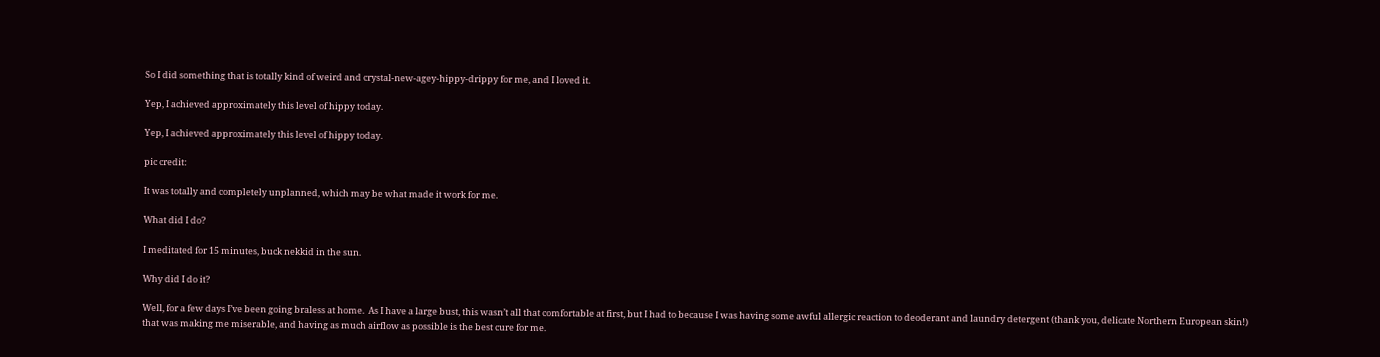So I did something that is totally kind of weird and crystal-new-agey-hippy-drippy for me, and I loved it.

Yep, I achieved approximately this level of hippy today.

Yep, I achieved approximately this level of hippy today.

pic credit:

It was totally and completely unplanned, which may be what made it work for me.

What did I do?

I meditated for 15 minutes, buck nekkid in the sun.

Why did I do it?

Well, for a few days I’ve been going braless at home.  As I have a large bust, this wasn’t all that comfortable at first, but I had to because I was having some awful allergic reaction to deoderant and laundry detergent (thank you, delicate Northern European skin!) that was making me miserable, and having as much airflow as possible is the best cure for me.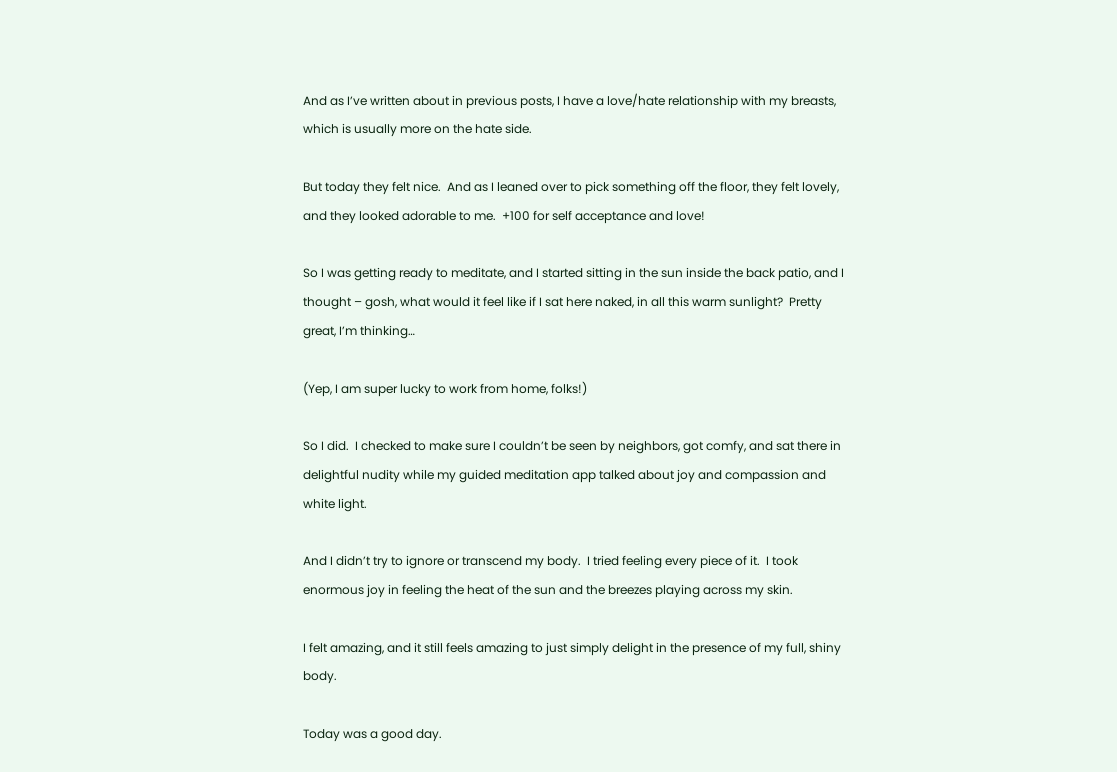And as I’ve written about in previous posts, I have a love/hate relationship with my breasts, which is usually more on the hate side.

But today they felt nice.  And as I leaned over to pick something off the floor, they felt lovely, and they looked adorable to me.  +100 for self acceptance and love!

So I was getting ready to meditate, and I started sitting in the sun inside the back patio, and I thought – gosh, what would it feel like if I sat here naked, in all this warm sunlight?  Pretty great, I’m thinking…

(Yep, I am super lucky to work from home, folks!)

So I did.  I checked to make sure I couldn’t be seen by neighbors, got comfy, and sat there in delightful nudity while my guided meditation app talked about joy and compassion and white light.

And I didn’t try to ignore or transcend my body.  I tried feeling every piece of it.  I took enormous joy in feeling the heat of the sun and the breezes playing across my skin.

I felt amazing, and it still feels amazing to just simply delight in the presence of my full, shiny body.

Today was a good day.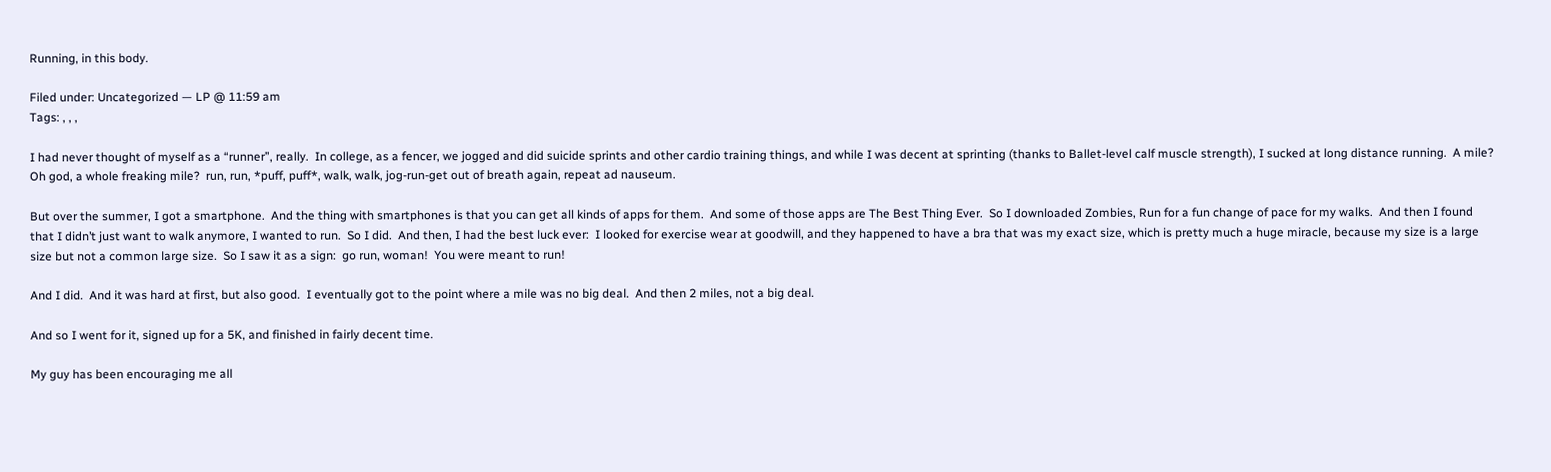Running, in this body.

Filed under: Uncategorized — LP @ 11:59 am
Tags: , , ,

I had never thought of myself as a “runner”, really.  In college, as a fencer, we jogged and did suicide sprints and other cardio training things, and while I was decent at sprinting (thanks to Ballet-level calf muscle strength), I sucked at long distance running.  A mile?  Oh god, a whole freaking mile?  run, run, *puff, puff*, walk, walk, jog-run-get out of breath again, repeat ad nauseum.

But over the summer, I got a smartphone.  And the thing with smartphones is that you can get all kinds of apps for them.  And some of those apps are The Best Thing Ever.  So I downloaded Zombies, Run for a fun change of pace for my walks.  And then I found that I didn’t just want to walk anymore, I wanted to run.  So I did.  And then, I had the best luck ever:  I looked for exercise wear at goodwill, and they happened to have a bra that was my exact size, which is pretty much a huge miracle, because my size is a large size but not a common large size.  So I saw it as a sign:  go run, woman!  You were meant to run!

And I did.  And it was hard at first, but also good.  I eventually got to the point where a mile was no big deal.  And then 2 miles, not a big deal.

And so I went for it, signed up for a 5K, and finished in fairly decent time.

My guy has been encouraging me all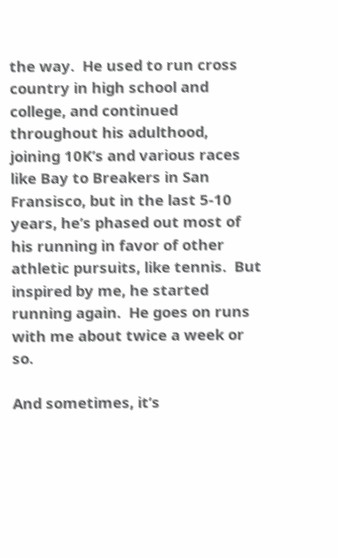the way.  He used to run cross country in high school and college, and continued throughout his adulthood, joining 10K’s and various races like Bay to Breakers in San Fransisco, but in the last 5-10 years, he’s phased out most of his running in favor of other athletic pursuits, like tennis.  But inspired by me, he started running again.  He goes on runs with me about twice a week or so.

And sometimes, it’s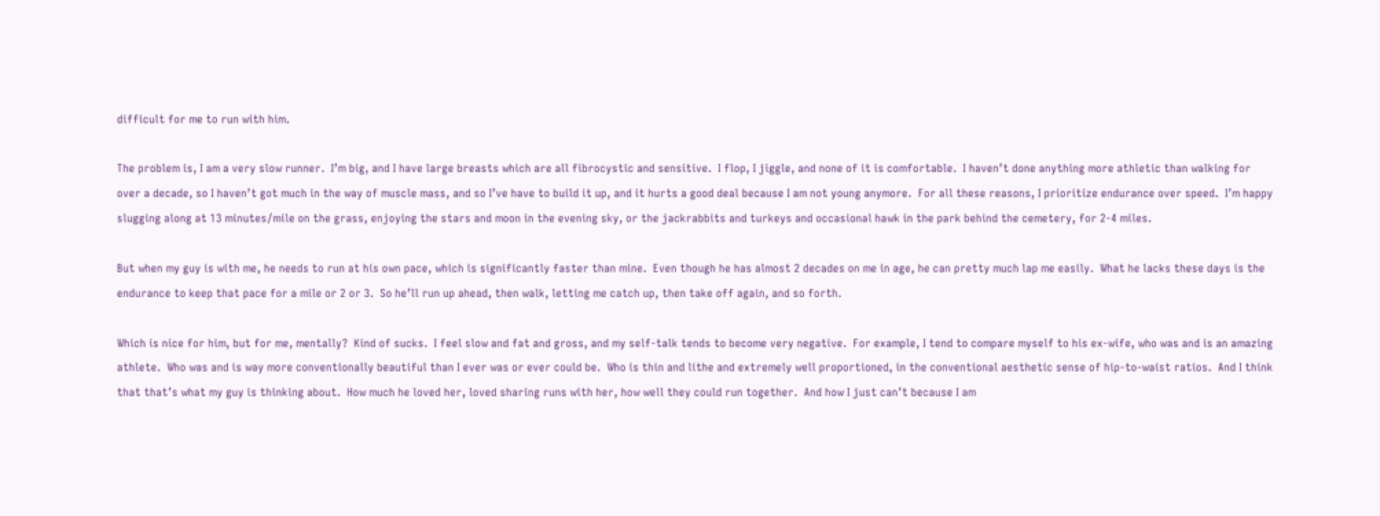difficult for me to run with him.

The problem is, I am a very slow runner.  I’m big, and I have large breasts which are all fibrocystic and sensitive.  I flop, I jiggle, and none of it is comfortable.  I haven’t done anything more athletic than walking for over a decade, so I haven’t got much in the way of muscle mass, and so I’ve have to build it up, and it hurts a good deal because I am not young anymore.  For all these reasons, I prioritize endurance over speed.  I’m happy slugging along at 13 minutes/mile on the grass, enjoying the stars and moon in the evening sky, or the jackrabbits and turkeys and occasional hawk in the park behind the cemetery, for 2-4 miles.

But when my guy is with me, he needs to run at his own pace, which is significantly faster than mine.  Even though he has almost 2 decades on me in age, he can pretty much lap me easily.  What he lacks these days is the endurance to keep that pace for a mile or 2 or 3.  So he’ll run up ahead, then walk, letting me catch up, then take off again, and so forth.

Which is nice for him, but for me, mentally?  Kind of sucks.  I feel slow and fat and gross, and my self-talk tends to become very negative.  For example, I tend to compare myself to his ex-wife, who was and is an amazing athlete.  Who was and is way more conventionally beautiful than I ever was or ever could be.  Who is thin and lithe and extremely well proportioned, in the conventional aesthetic sense of hip-to-waist ratios.  And I think that that’s what my guy is thinking about.  How much he loved her, loved sharing runs with her, how well they could run together.  And how I just can’t because I am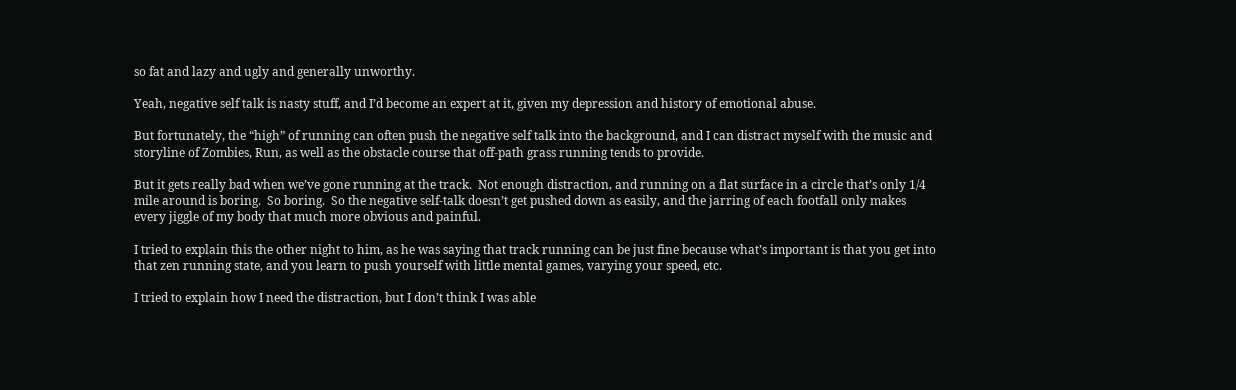so fat and lazy and ugly and generally unworthy.

Yeah, negative self talk is nasty stuff, and I’d become an expert at it, given my depression and history of emotional abuse.

But fortunately, the “high” of running can often push the negative self talk into the background, and I can distract myself with the music and storyline of Zombies, Run, as well as the obstacle course that off-path grass running tends to provide.

But it gets really bad when we’ve gone running at the track.  Not enough distraction, and running on a flat surface in a circle that’s only 1/4 mile around is boring.  So boring.  So the negative self-talk doesn’t get pushed down as easily, and the jarring of each footfall only makes every jiggle of my body that much more obvious and painful.

I tried to explain this the other night to him, as he was saying that track running can be just fine because what’s important is that you get into that zen running state, and you learn to push yourself with little mental games, varying your speed, etc.

I tried to explain how I need the distraction, but I don’t think I was able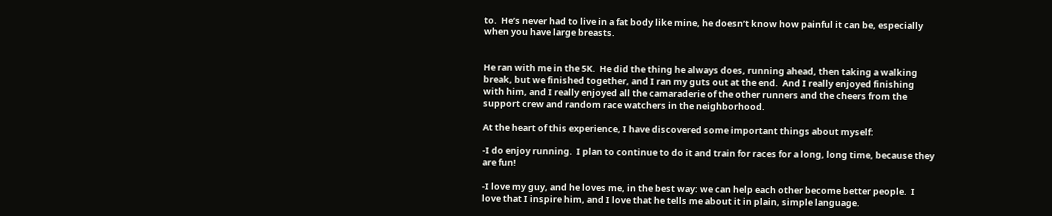to.  He’s never had to live in a fat body like mine, he doesn’t know how painful it can be, especially when you have large breasts.


He ran with me in the 5K.  He did the thing he always does, running ahead, then taking a walking break, but we finished together, and I ran my guts out at the end.  And I really enjoyed finishing with him, and I really enjoyed all the camaraderie of the other runners and the cheers from the support crew and random race watchers in the neighborhood.

At the heart of this experience, I have discovered some important things about myself:

-I do enjoy running.  I plan to continue to do it and train for races for a long, long time, because they are fun!

-I love my guy, and he loves me, in the best way: we can help each other become better people.  I love that I inspire him, and I love that he tells me about it in plain, simple language.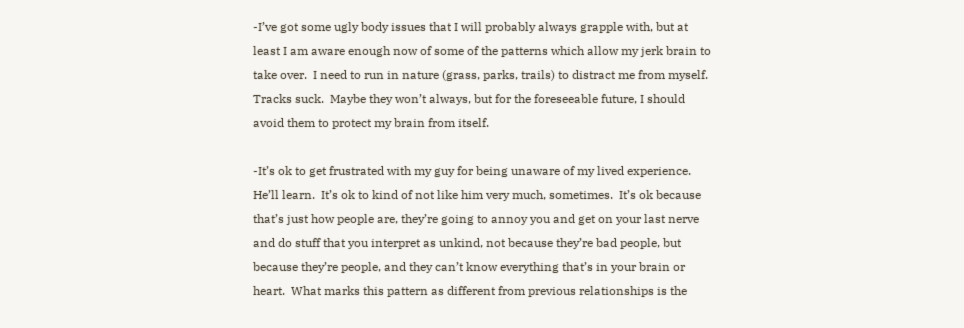-I’ve got some ugly body issues that I will probably always grapple with, but at least I am aware enough now of some of the patterns which allow my jerk brain to take over.  I need to run in nature (grass, parks, trails) to distract me from myself.  Tracks suck.  Maybe they won’t always, but for the foreseeable future, I should avoid them to protect my brain from itself.

-It’s ok to get frustrated with my guy for being unaware of my lived experience.  He’ll learn.  It’s ok to kind of not like him very much, sometimes.  It’s ok because that’s just how people are, they’re going to annoy you and get on your last nerve and do stuff that you interpret as unkind, not because they’re bad people, but because they’re people, and they can’t know everything that’s in your brain or heart.  What marks this pattern as different from previous relationships is the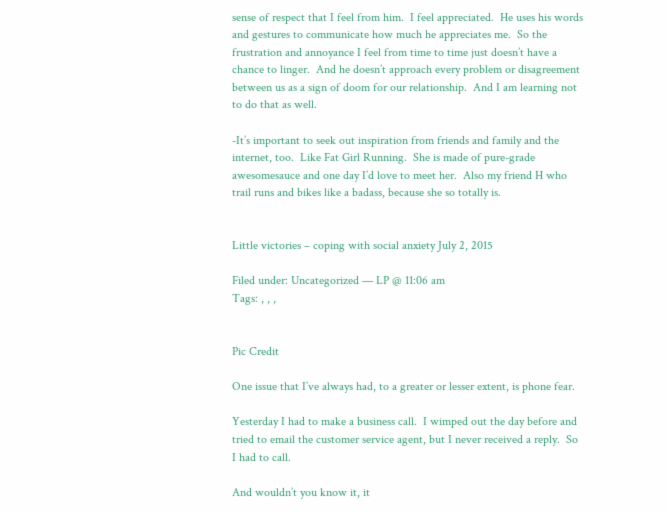sense of respect that I feel from him.  I feel appreciated.  He uses his words and gestures to communicate how much he appreciates me.  So the frustration and annoyance I feel from time to time just doesn’t have a chance to linger.  And he doesn’t approach every problem or disagreement between us as a sign of doom for our relationship.  And I am learning not to do that as well.

-It’s important to seek out inspiration from friends and family and the internet, too.  Like Fat Girl Running.  She is made of pure-grade awesomesauce and one day I’d love to meet her.  Also my friend H who trail runs and bikes like a badass, because she so totally is.


Little victories – coping with social anxiety July 2, 2015

Filed under: Uncategorized — LP @ 11:06 am
Tags: , , ,


Pic Credit

One issue that I’ve always had, to a greater or lesser extent, is phone fear.

Yesterday I had to make a business call.  I wimped out the day before and tried to email the customer service agent, but I never received a reply.  So I had to call.

And wouldn’t you know it, it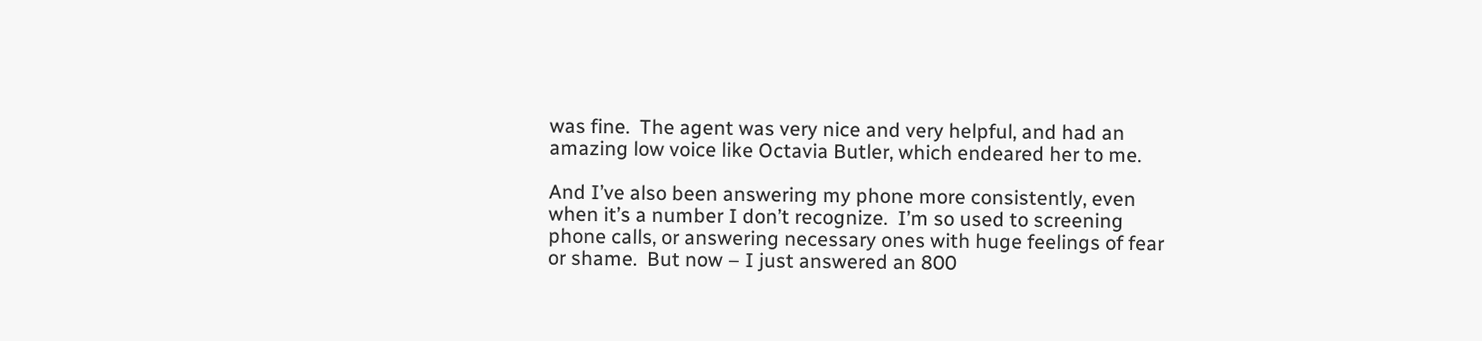was fine.  The agent was very nice and very helpful, and had an amazing low voice like Octavia Butler, which endeared her to me.

And I’ve also been answering my phone more consistently, even when it’s a number I don’t recognize.  I’m so used to screening phone calls, or answering necessary ones with huge feelings of fear or shame.  But now – I just answered an 800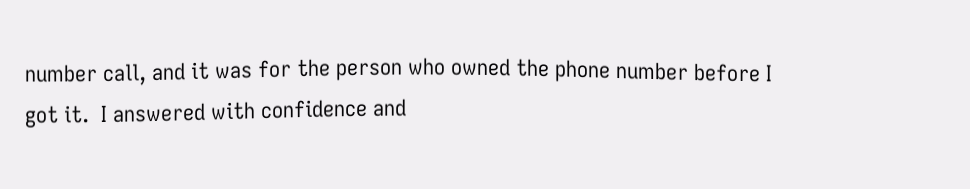number call, and it was for the person who owned the phone number before I got it.  I answered with confidence and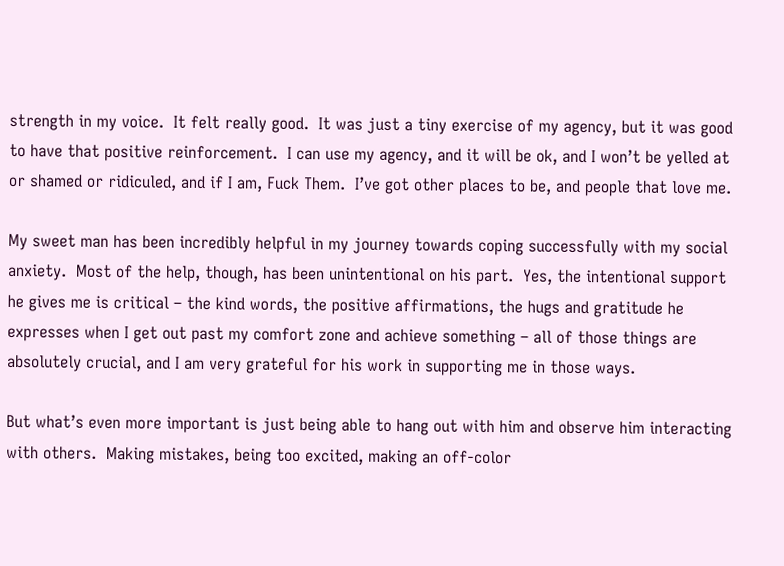strength in my voice.  It felt really good.  It was just a tiny exercise of my agency, but it was good to have that positive reinforcement.  I can use my agency, and it will be ok, and I won’t be yelled at or shamed or ridiculed, and if I am, Fuck Them.  I’ve got other places to be, and people that love me.

My sweet man has been incredibly helpful in my journey towards coping successfully with my social anxiety.  Most of the help, though, has been unintentional on his part.  Yes, the intentional support he gives me is critical – the kind words, the positive affirmations, the hugs and gratitude he expresses when I get out past my comfort zone and achieve something – all of those things are absolutely crucial, and I am very grateful for his work in supporting me in those ways.

But what’s even more important is just being able to hang out with him and observe him interacting with others.  Making mistakes, being too excited, making an off-color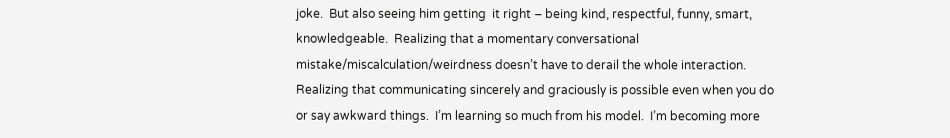joke.  But also seeing him getting  it right – being kind, respectful, funny, smart, knowledgeable.  Realizing that a momentary conversational mistake/miscalculation/weirdness doesn’t have to derail the whole interaction.  Realizing that communicating sincerely and graciously is possible even when you do or say awkward things.  I’m learning so much from his model.  I’m becoming more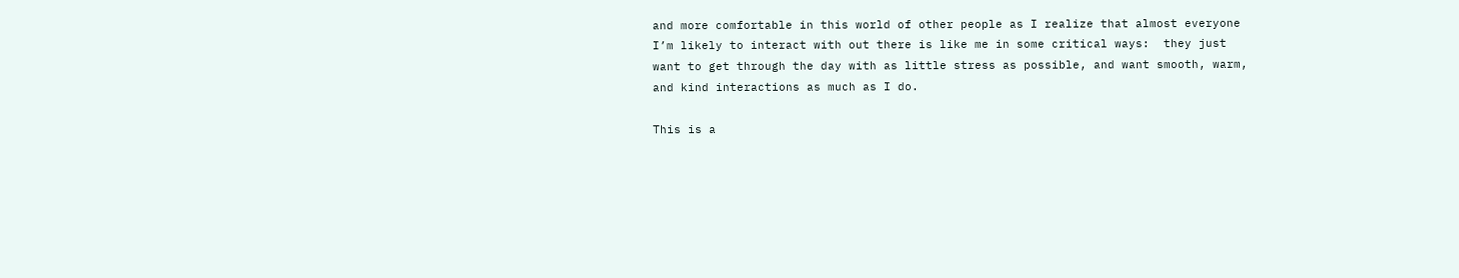and more comfortable in this world of other people as I realize that almost everyone I’m likely to interact with out there is like me in some critical ways:  they just want to get through the day with as little stress as possible, and want smooth, warm, and kind interactions as much as I do.

This is a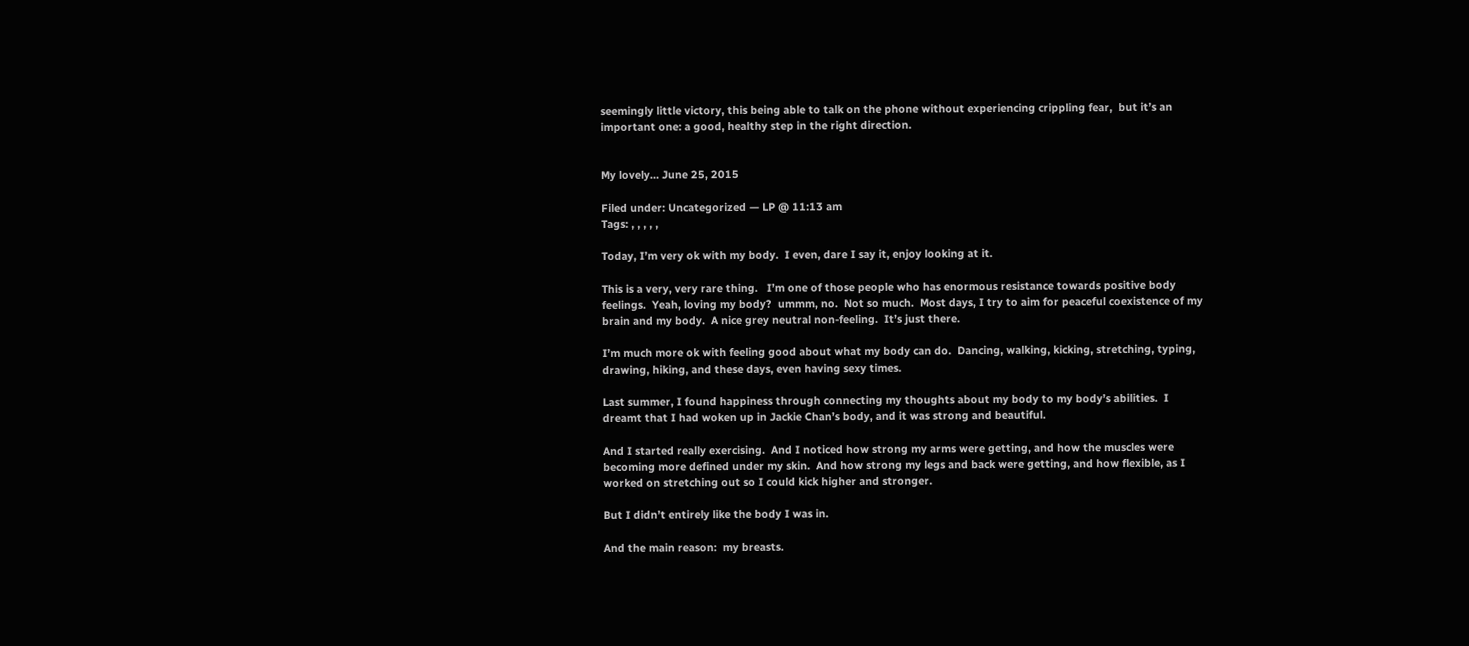seemingly little victory, this being able to talk on the phone without experiencing crippling fear,  but it’s an important one: a good, healthy step in the right direction.


My lovely… June 25, 2015

Filed under: Uncategorized — LP @ 11:13 am
Tags: , , , , ,

Today, I’m very ok with my body.  I even, dare I say it, enjoy looking at it.

This is a very, very rare thing.   I’m one of those people who has enormous resistance towards positive body feelings.  Yeah, loving my body?  ummm, no.  Not so much.  Most days, I try to aim for peaceful coexistence of my brain and my body.  A nice grey neutral non-feeling.  It’s just there.

I’m much more ok with feeling good about what my body can do.  Dancing, walking, kicking, stretching, typing, drawing, hiking, and these days, even having sexy times.

Last summer, I found happiness through connecting my thoughts about my body to my body’s abilities.  I dreamt that I had woken up in Jackie Chan’s body, and it was strong and beautiful.

And I started really exercising.  And I noticed how strong my arms were getting, and how the muscles were becoming more defined under my skin.  And how strong my legs and back were getting, and how flexible, as I worked on stretching out so I could kick higher and stronger.

But I didn’t entirely like the body I was in.

And the main reason:  my breasts.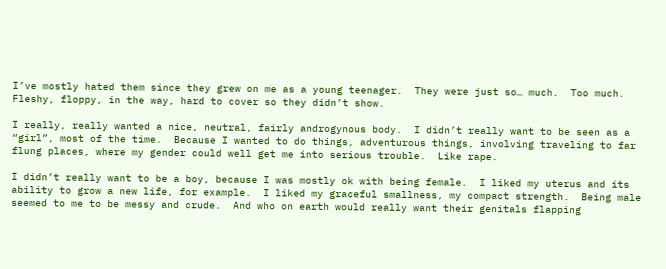I’ve mostly hated them since they grew on me as a young teenager.  They were just so… much.  Too much.  Fleshy, floppy, in the way, hard to cover so they didn’t show.

I really, really wanted a nice, neutral, fairly androgynous body.  I didn’t really want to be seen as a “girl”, most of the time.  Because I wanted to do things, adventurous things, involving traveling to far flung places, where my gender could well get me into serious trouble.  Like rape.

I didn’t really want to be a boy, because I was mostly ok with being female.  I liked my uterus and its ability to grow a new life, for example.  I liked my graceful smallness, my compact strength.  Being male seemed to me to be messy and crude.  And who on earth would really want their genitals flapping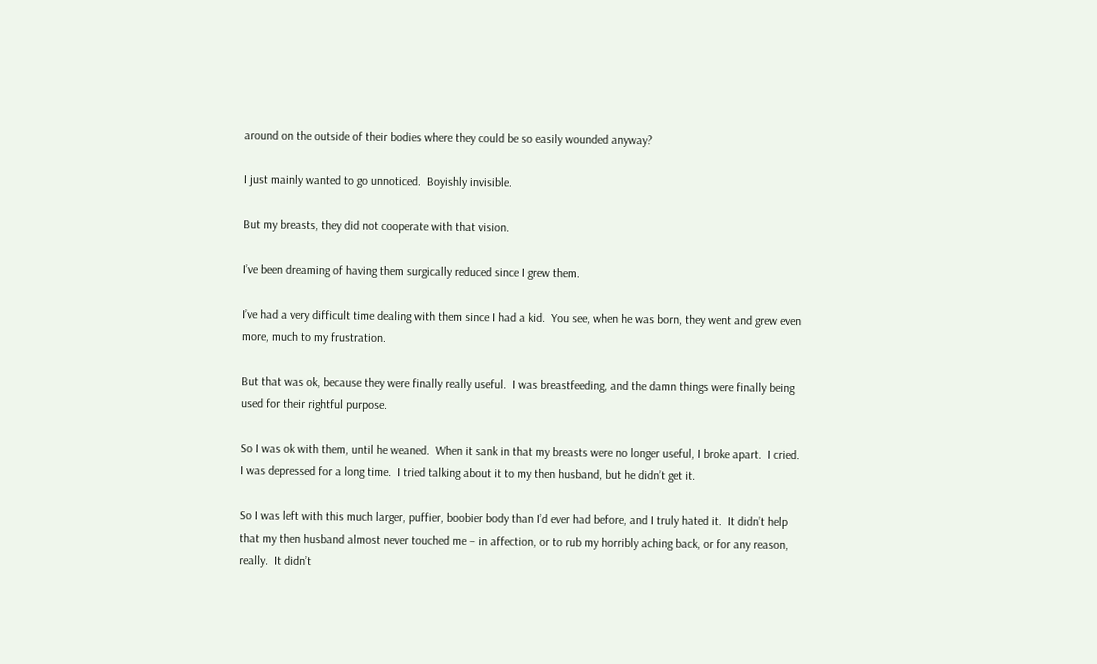around on the outside of their bodies where they could be so easily wounded anyway?

I just mainly wanted to go unnoticed.  Boyishly invisible.

But my breasts, they did not cooperate with that vision.

I’ve been dreaming of having them surgically reduced since I grew them.

I’ve had a very difficult time dealing with them since I had a kid.  You see, when he was born, they went and grew even more, much to my frustration.

But that was ok, because they were finally really useful.  I was breastfeeding, and the damn things were finally being used for their rightful purpose.

So I was ok with them, until he weaned.  When it sank in that my breasts were no longer useful, I broke apart.  I cried.  I was depressed for a long time.  I tried talking about it to my then husband, but he didn’t get it.

So I was left with this much larger, puffier, boobier body than I’d ever had before, and I truly hated it.  It didn’t help that my then husband almost never touched me – in affection, or to rub my horribly aching back, or for any reason, really.  It didn’t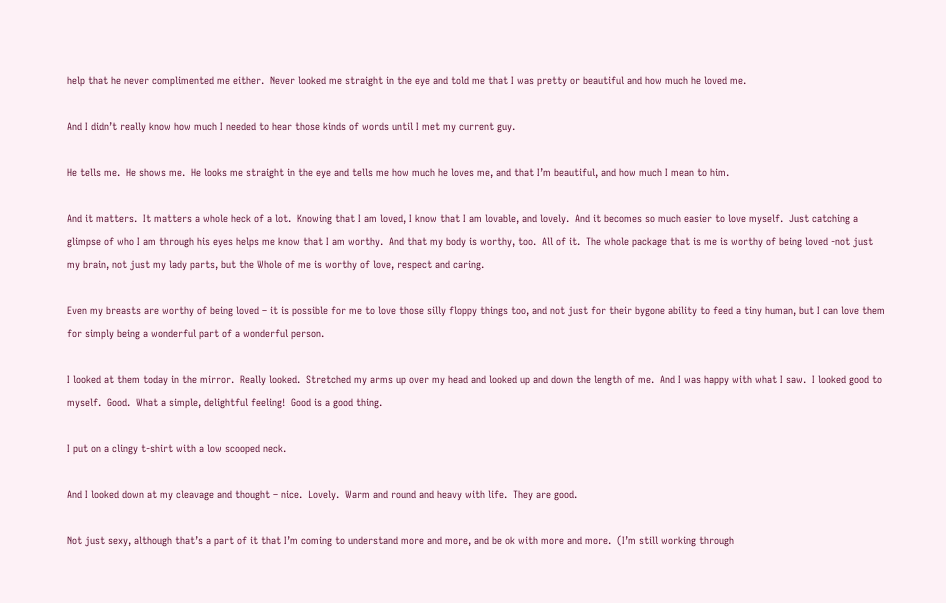help that he never complimented me either.  Never looked me straight in the eye and told me that I was pretty or beautiful and how much he loved me.

And I didn’t really know how much I needed to hear those kinds of words until I met my current guy.

He tells me.  He shows me.  He looks me straight in the eye and tells me how much he loves me, and that I’m beautiful, and how much I mean to him.

And it matters.  It matters a whole heck of a lot.  Knowing that I am loved, I know that I am lovable, and lovely.  And it becomes so much easier to love myself.  Just catching a glimpse of who I am through his eyes helps me know that I am worthy.  And that my body is worthy, too.  All of it.  The whole package that is me is worthy of being loved -not just my brain, not just my lady parts, but the Whole of me is worthy of love, respect and caring.

Even my breasts are worthy of being loved – it is possible for me to love those silly floppy things too, and not just for their bygone ability to feed a tiny human, but I can love them for simply being a wonderful part of a wonderful person.

I looked at them today in the mirror.  Really looked.  Stretched my arms up over my head and looked up and down the length of me.  And I was happy with what I saw.  I looked good to myself.  Good.  What a simple, delightful feeling!  Good is a good thing.

I put on a clingy t-shirt with a low scooped neck.

And I looked down at my cleavage and thought – nice.  Lovely.  Warm and round and heavy with life.  They are good.

Not just sexy, although that’s a part of it that I’m coming to understand more and more, and be ok with more and more.  (I’m still working through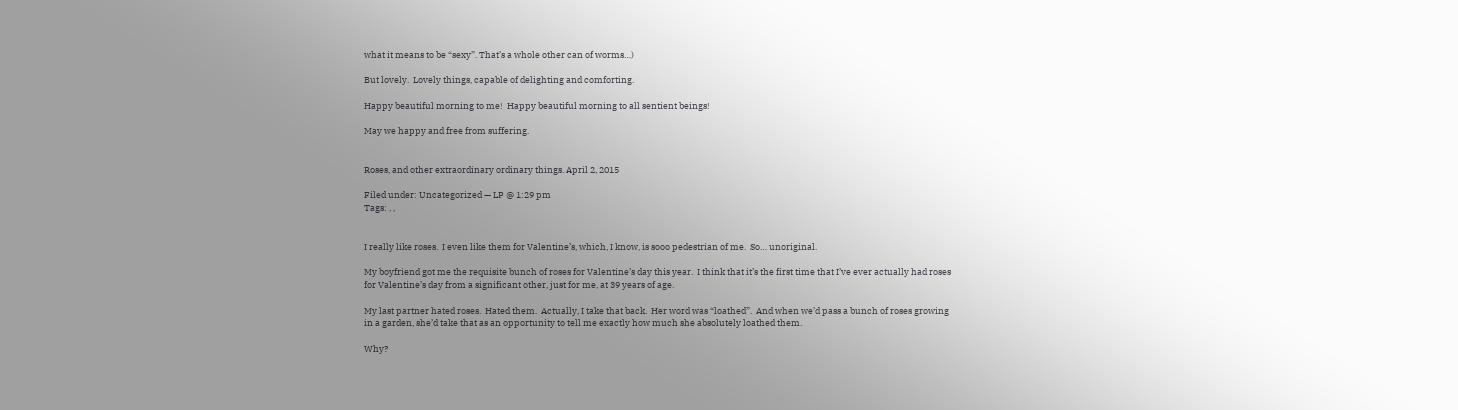what it means to be “sexy”. That’s a whole other can of worms…)

But lovely.  Lovely things, capable of delighting and comforting.

Happy beautiful morning to me!  Happy beautiful morning to all sentient beings!

May we happy and free from suffering.


Roses, and other extraordinary ordinary things. April 2, 2015

Filed under: Uncategorized — LP @ 1:29 pm
Tags: , ,


I really like roses.  I even like them for Valentine’s, which, I know, is sooo pedestrian of me.  So… unoriginal.

My boyfriend got me the requisite bunch of roses for Valentine’s day this year.  I think that it’s the first time that I’ve ever actually had roses for Valentine’s day from a significant other, just for me, at 39 years of age.

My last partner hated roses.  Hated them.  Actually, I take that back.  Her word was “loathed”.  And when we’d pass a bunch of roses growing in a garden, she’d take that as an opportunity to tell me exactly how much she absolutely loathed them.

Why?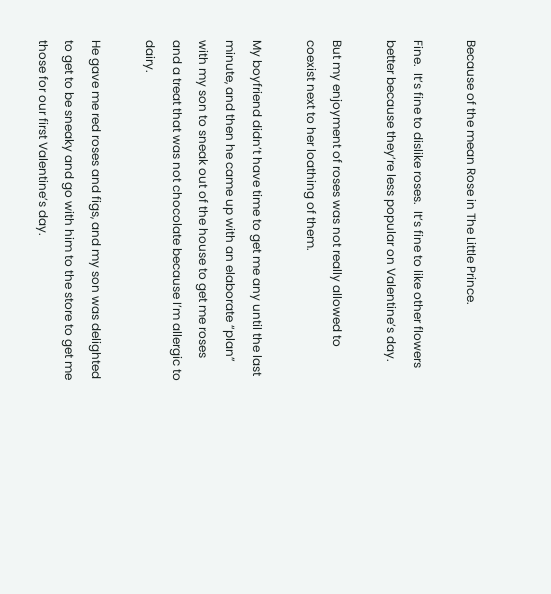Because of the mean Rose in The Little Prince.

Fine.  It’s fine to dislike roses.  It’s fine to like other flowers better because they’re less popular on Valentine’s day.

But my enjoyment of roses was not really allowed to coexist next to her loathing of them.

My boyfriend didn’t have time to get me any until the last minute, and then he came up with an elaborate “plan” with my son to sneak out of the house to get me roses and a treat that was not chocolate because I’m allergic to dairy.

He gave me red roses and figs, and my son was delighted to get to be sneaky and go with him to the store to get me those for our first Valentine’s day.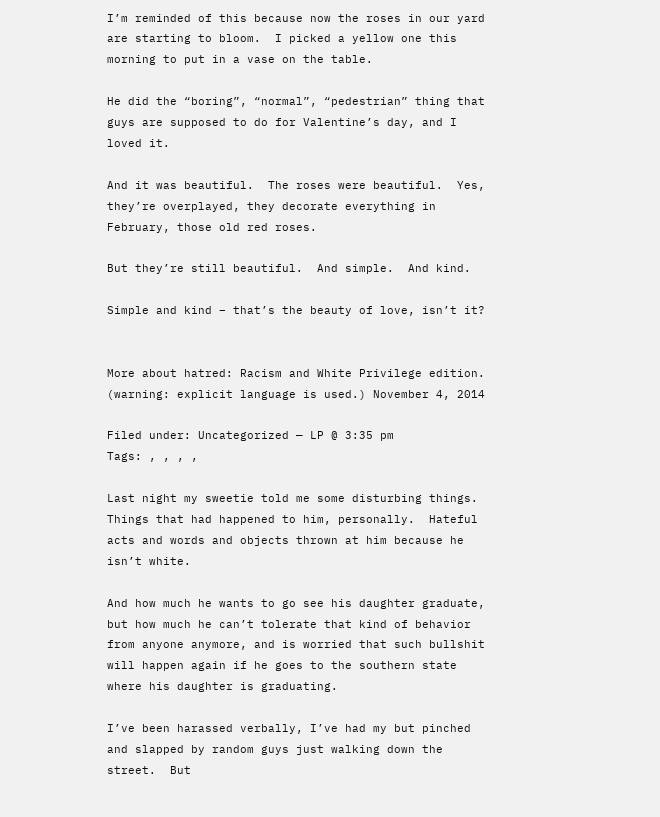I’m reminded of this because now the roses in our yard are starting to bloom.  I picked a yellow one this morning to put in a vase on the table.

He did the “boring”, “normal”, “pedestrian” thing that guys are supposed to do for Valentine’s day, and I loved it.

And it was beautiful.  The roses were beautiful.  Yes, they’re overplayed, they decorate everything in February, those old red roses.

But they’re still beautiful.  And simple.  And kind.

Simple and kind – that’s the beauty of love, isn’t it?


More about hatred: Racism and White Privilege edition. (warning: explicit language is used.) November 4, 2014

Filed under: Uncategorized — LP @ 3:35 pm
Tags: , , , ,

Last night my sweetie told me some disturbing things.  Things that had happened to him, personally.  Hateful acts and words and objects thrown at him because he isn’t white.

And how much he wants to go see his daughter graduate, but how much he can’t tolerate that kind of behavior from anyone anymore, and is worried that such bullshit will happen again if he goes to the southern state where his daughter is graduating.

I’ve been harassed verbally, I’ve had my but pinched and slapped by random guys just walking down the street.  But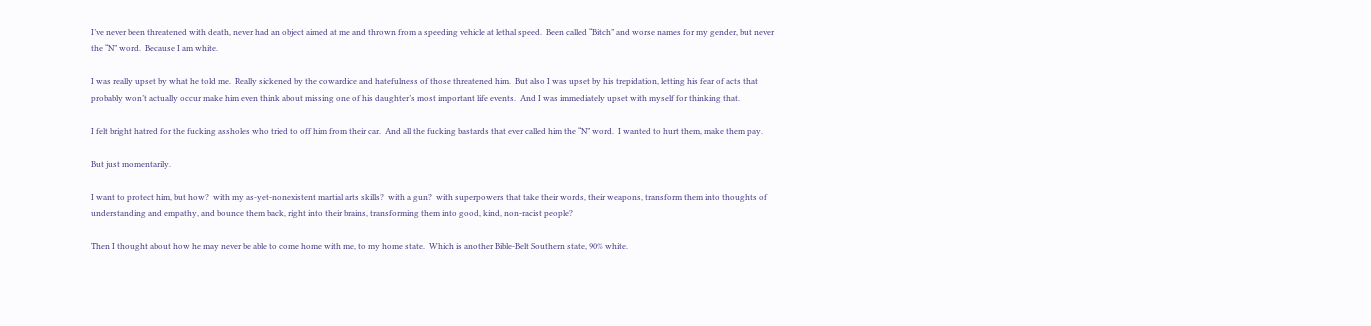I’ve never been threatened with death, never had an object aimed at me and thrown from a speeding vehicle at lethal speed.  Been called “Bitch” and worse names for my gender, but never the “N” word.  Because I am white.

I was really upset by what he told me.  Really sickened by the cowardice and hatefulness of those threatened him.  But also I was upset by his trepidation, letting his fear of acts that probably won’t actually occur make him even think about missing one of his daughter’s most important life events.  And I was immediately upset with myself for thinking that.

I felt bright hatred for the fucking assholes who tried to off him from their car.  And all the fucking bastards that ever called him the “N” word.  I wanted to hurt them, make them pay.

But just momentarily.

I want to protect him, but how?  with my as-yet-nonexistent martial arts skills?  with a gun?  with superpowers that take their words, their weapons, transform them into thoughts of understanding and empathy, and bounce them back, right into their brains, transforming them into good, kind, non-racist people?

Then I thought about how he may never be able to come home with me, to my home state.  Which is another Bible-Belt Southern state, 90% white.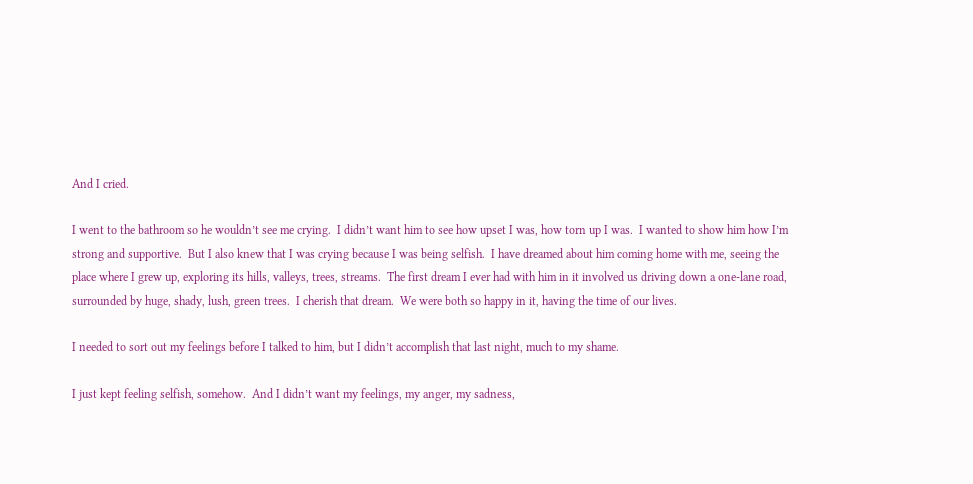And I cried.

I went to the bathroom so he wouldn’t see me crying.  I didn’t want him to see how upset I was, how torn up I was.  I wanted to show him how I’m strong and supportive.  But I also knew that I was crying because I was being selfish.  I have dreamed about him coming home with me, seeing the place where I grew up, exploring its hills, valleys, trees, streams.  The first dream I ever had with him in it involved us driving down a one-lane road, surrounded by huge, shady, lush, green trees.  I cherish that dream.  We were both so happy in it, having the time of our lives.

I needed to sort out my feelings before I talked to him, but I didn’t accomplish that last night, much to my shame.

I just kept feeling selfish, somehow.  And I didn’t want my feelings, my anger, my sadness,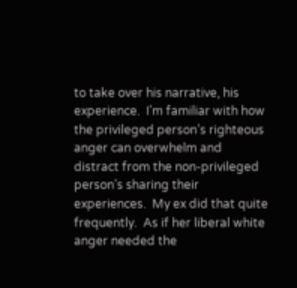to take over his narrative, his experience.  I’m familiar with how the privileged person’s righteous anger can overwhelm and distract from the non-privileged person’s sharing their experiences.  My ex did that quite frequently.  As if her liberal white anger needed the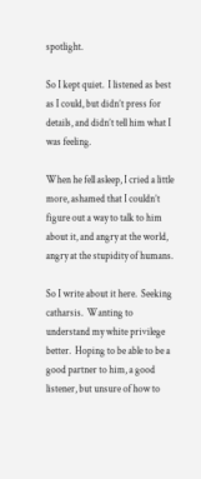spotlight.

So I kept quiet.  I listened as best as I could, but didn’t press for details, and didn’t tell him what I was feeling.

When he fell asleep, I cried a little more, ashamed that I couldn’t figure out a way to talk to him about it, and angry at the world, angry at the stupidity of humans.

So I write about it here.  Seeking catharsis.  Wanting to understand my white privilege better.  Hoping to be able to be a good partner to him, a good listener, but unsure of how to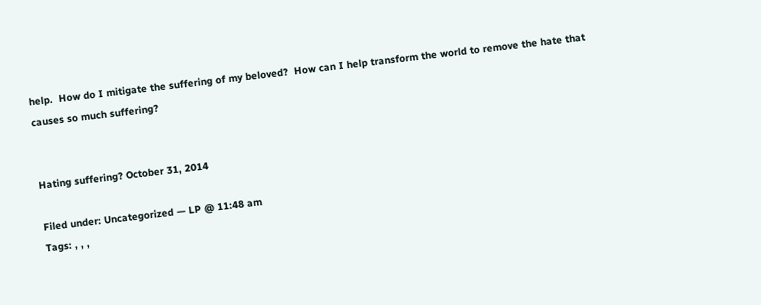help.  How do I mitigate the suffering of my beloved?  How can I help transform the world to remove the hate that causes so much suffering?


Hating suffering? October 31, 2014

Filed under: Uncategorized — LP @ 11:48 am
Tags: , , ,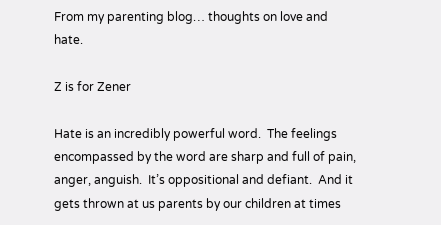From my parenting blog… thoughts on love and hate.

Z is for Zener

Hate is an incredibly powerful word.  The feelings encompassed by the word are sharp and full of pain, anger, anguish.  It’s oppositional and defiant.  And it gets thrown at us parents by our children at times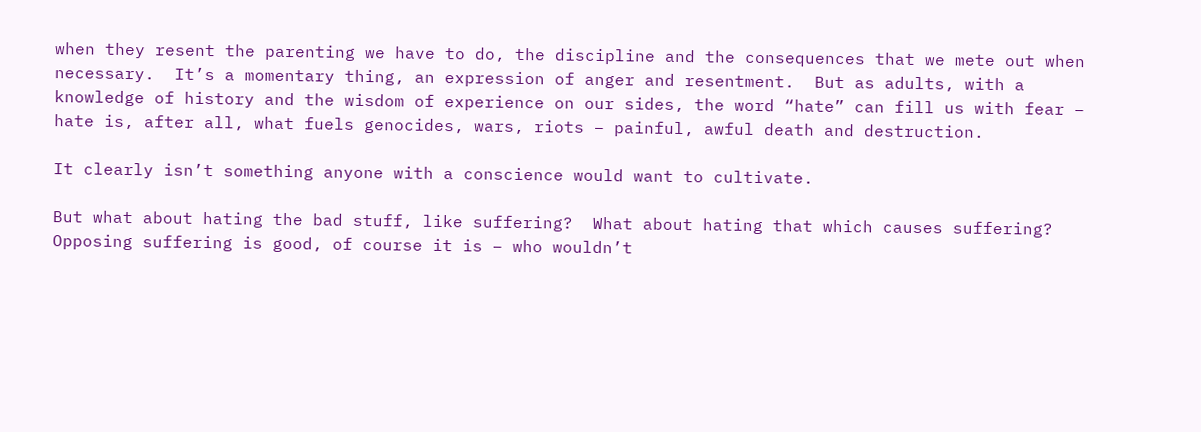when they resent the parenting we have to do, the discipline and the consequences that we mete out when necessary.  It’s a momentary thing, an expression of anger and resentment.  But as adults, with a knowledge of history and the wisdom of experience on our sides, the word “hate” can fill us with fear – hate is, after all, what fuels genocides, wars, riots – painful, awful death and destruction.

It clearly isn’t something anyone with a conscience would want to cultivate.

But what about hating the bad stuff, like suffering?  What about hating that which causes suffering?  Opposing suffering is good, of course it is – who wouldn’t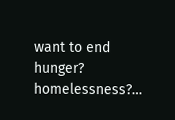want to end hunger? homelessness?…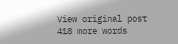View original post 418 more words